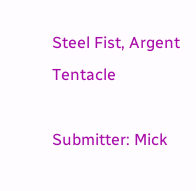Steel Fist, Argent Tentacle

Submitter: Mick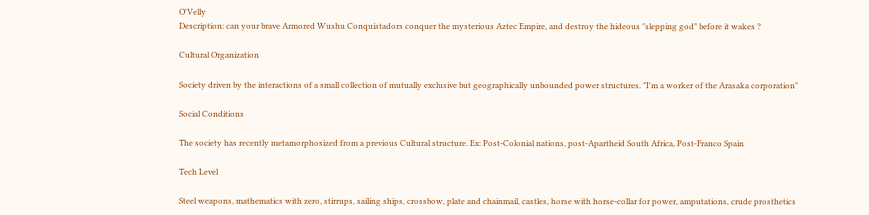O'Velly
Description: can your brave Armored Wushu Conquistadors conquer the mysterious Aztec Empire, and destroy the hideous "slepping god" before it wakes ?

Cultural Organization

Society driven by the interactions of a small collection of mutually exclusive but geographically unbounded power structures. "I'm a worker of the Arasaka corporation"

Social Conditions

The society has recently metamorphosized from a previous Cultural structure. Ex: Post-Colonial nations, post-Apartheid South Africa, Post-Franco Spain

Tech Level

Steel weapons, mathematics with zero, stirrups, sailing ships, crossbow, plate and chainmail, castles, horse with horse-collar for power, amputations, crude prosthetics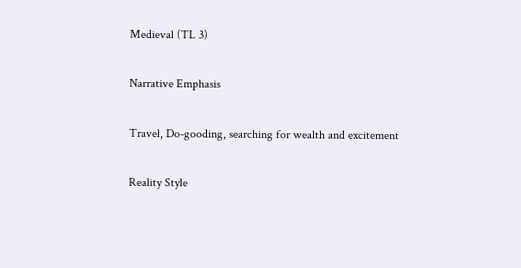Medieval (TL 3)

Narrative Emphasis

Travel, Do-gooding, searching for wealth and excitement

Reality Style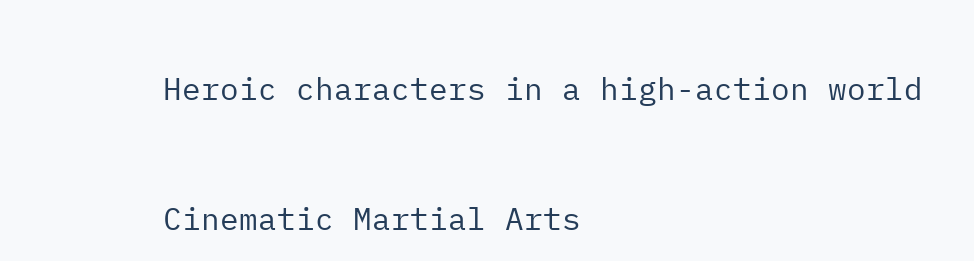Heroic characters in a high-action world


Cinematic Martial Arts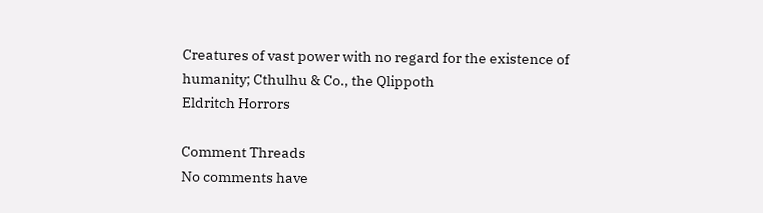Creatures of vast power with no regard for the existence of humanity; Cthulhu & Co., the Qlippoth
Eldritch Horrors

Comment Threads
No comments have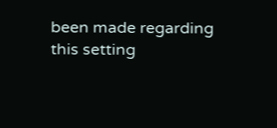been made regarding this setting